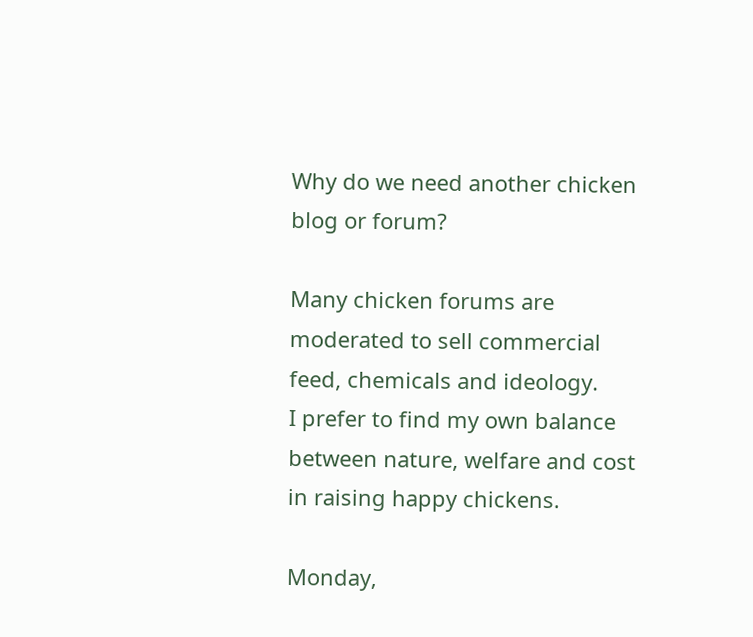Why do we need another chicken blog or forum?

Many chicken forums are moderated to sell commercial feed, chemicals and ideology.
I prefer to find my own balance between nature, welfare and cost in raising happy chickens.

Monday,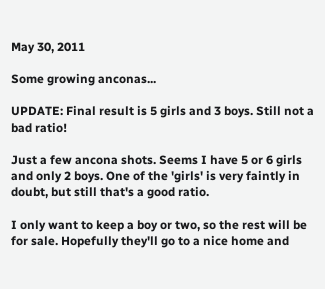May 30, 2011

Some growing anconas...

UPDATE: Final result is 5 girls and 3 boys. Still not a bad ratio!

Just a few ancona shots. Seems I have 5 or 6 girls and only 2 boys. One of the 'girls' is very faintly in doubt, but still that's a good ratio.

I only want to keep a boy or two, so the rest will be for sale. Hopefully they'll go to a nice home and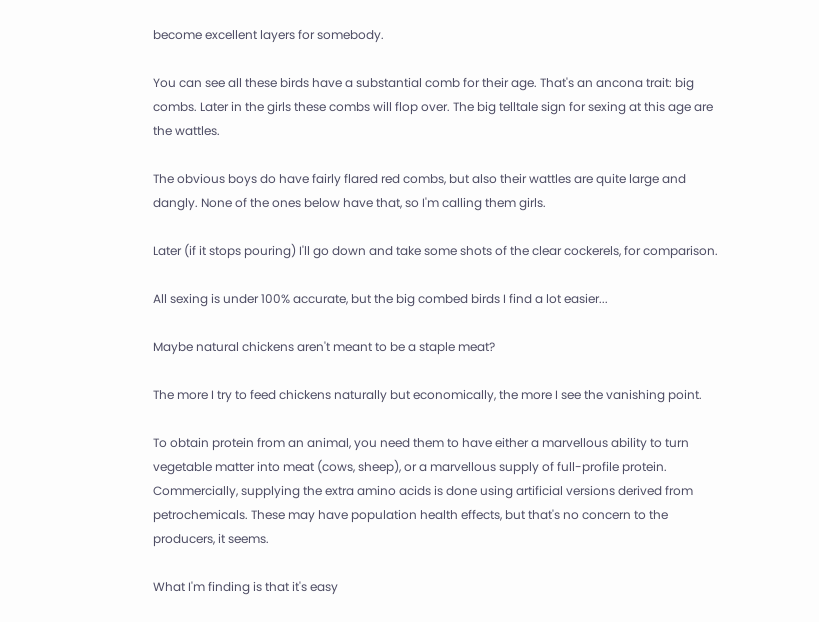become excellent layers for somebody.

You can see all these birds have a substantial comb for their age. That's an ancona trait: big combs. Later in the girls these combs will flop over. The big telltale sign for sexing at this age are the wattles.

The obvious boys do have fairly flared red combs, but also their wattles are quite large and dangly. None of the ones below have that, so I'm calling them girls.

Later (if it stops pouring) I'll go down and take some shots of the clear cockerels, for comparison.

All sexing is under 100% accurate, but the big combed birds I find a lot easier...

Maybe natural chickens aren't meant to be a staple meat?

The more I try to feed chickens naturally but economically, the more I see the vanishing point.

To obtain protein from an animal, you need them to have either a marvellous ability to turn vegetable matter into meat (cows, sheep), or a marvellous supply of full-profile protein. Commercially, supplying the extra amino acids is done using artificial versions derived from petrochemicals. These may have population health effects, but that's no concern to the producers, it seems.

What I'm finding is that it's easy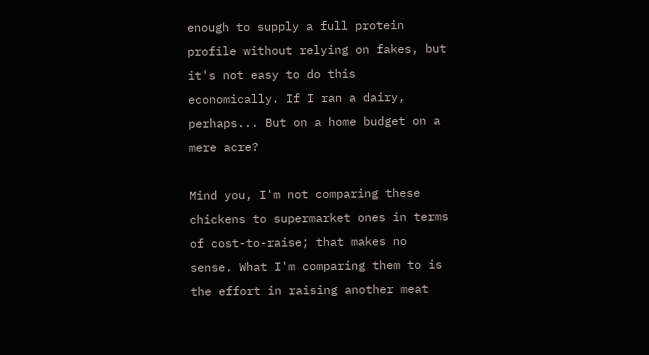enough to supply a full protein profile without relying on fakes, but it's not easy to do this economically. If I ran a dairy, perhaps... But on a home budget on a mere acre?

Mind you, I'm not comparing these chickens to supermarket ones in terms of cost-to-raise; that makes no sense. What I'm comparing them to is the effort in raising another meat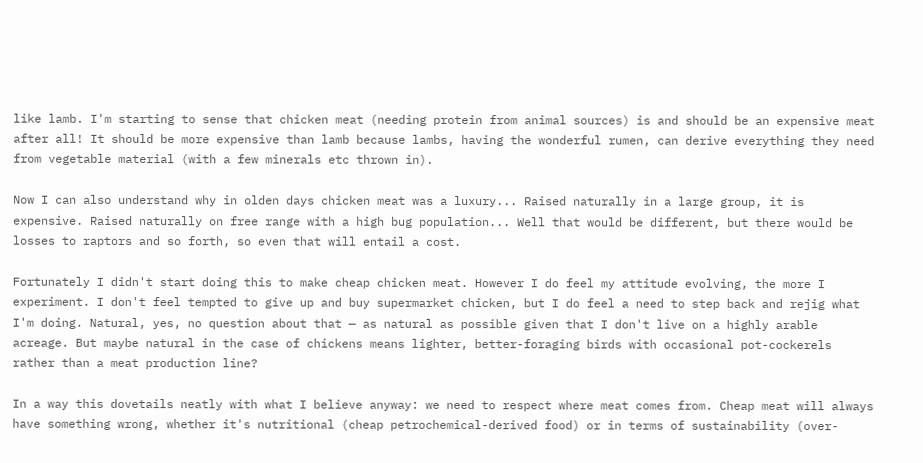like lamb. I'm starting to sense that chicken meat (needing protein from animal sources) is and should be an expensive meat after all! It should be more expensive than lamb because lambs, having the wonderful rumen, can derive everything they need from vegetable material (with a few minerals etc thrown in).

Now I can also understand why in olden days chicken meat was a luxury... Raised naturally in a large group, it is expensive. Raised naturally on free range with a high bug population... Well that would be different, but there would be losses to raptors and so forth, so even that will entail a cost.

Fortunately I didn't start doing this to make cheap chicken meat. However I do feel my attitude evolving, the more I experiment. I don't feel tempted to give up and buy supermarket chicken, but I do feel a need to step back and rejig what I'm doing. Natural, yes, no question about that — as natural as possible given that I don't live on a highly arable acreage. But maybe natural in the case of chickens means lighter, better-foraging birds with occasional pot-cockerels rather than a meat production line?

In a way this dovetails neatly with what I believe anyway: we need to respect where meat comes from. Cheap meat will always have something wrong, whether it's nutritional (cheap petrochemical-derived food) or in terms of sustainability (over-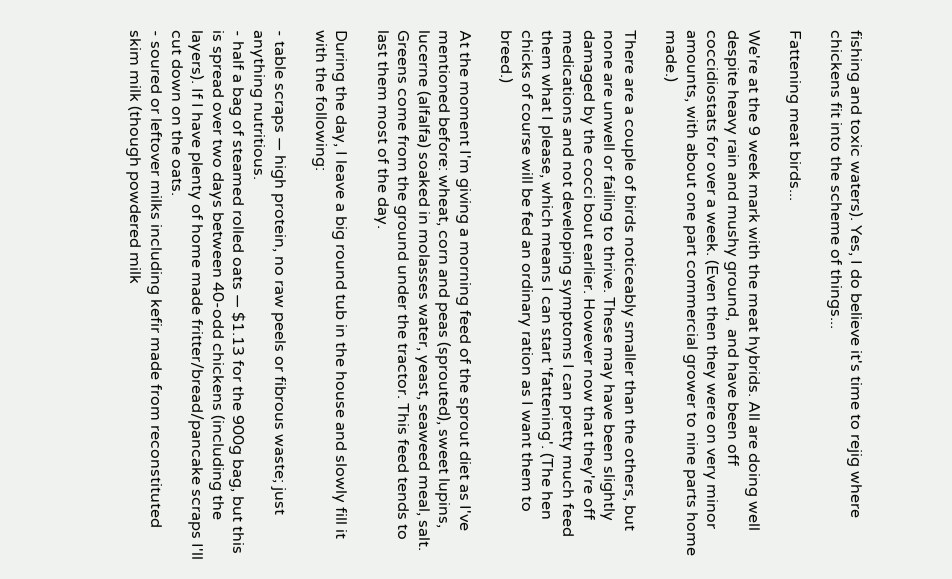fishing and toxic waters). Yes, I do believe it's time to rejig where chickens fit into the scheme of things...

Fattening meat birds...

We're at the 9 week mark with the meat hybrids. All are doing well despite heavy rain and mushy ground,  and have been off coccidiostats for over a week. (Even then they were on very minor amounts, with about one part commercial grower to nine parts home made.)

There are a couple of birds noticeably smaller than the others, but none are unwell or failing to thrive. These may have been slightly damaged by the cocci bout earlier. However now that they're off medications and not developing symptoms I can pretty much feed them what I please, which means I can start 'fattening'. (The hen chicks of course will be fed an ordinary ration as I want them to breed.)

At the moment I'm giving a morning feed of the sprout diet as I've mentioned before: wheat, corn and peas (sprouted), sweet lupins, lucerne (alfalfa) soaked in molasses water, yeast, seaweed meal, salt. Greens come from the ground under the tractor. This feed tends to last them most of the day.

During the day, I leave a big round tub in the house and slowly fill it with the following:

- table scraps — high protein, no raw peels or fibrous waste; just anything nutritious.
- half a bag of steamed rolled oats — $1.13 for the 900g bag, but this is spread over two days between 40-odd chickens (including the layers). If I have plenty of home made fritter/bread/pancake scraps I'll cut down on the oats.
- soured or leftover milks including kefir made from reconstituted skim milk (though powdered milk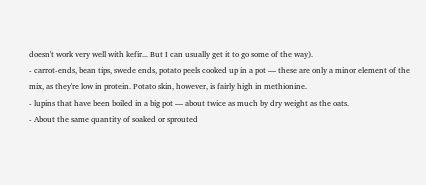doesn't work very well with kefir... But I can usually get it to go some of the way).
- carrot-ends, bean tips, swede ends, potato peels cooked up in a pot — these are only a minor element of the mix, as they're low in protein. Potato skin, however, is fairly high in methionine.
- lupins that have been boiled in a big pot — about twice as much by dry weight as the oats.
- About the same quantity of soaked or sprouted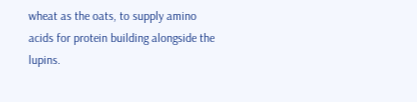wheat as the oats, to supply amino acids for protein building alongside the lupins.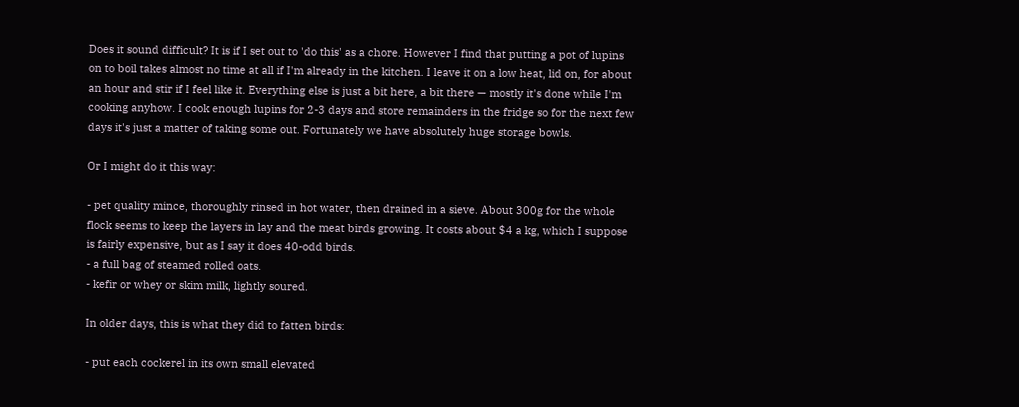Does it sound difficult? It is if I set out to 'do this' as a chore. However I find that putting a pot of lupins on to boil takes almost no time at all if I'm already in the kitchen. I leave it on a low heat, lid on, for about an hour and stir if I feel like it. Everything else is just a bit here, a bit there — mostly it's done while I'm cooking anyhow. I cook enough lupins for 2-3 days and store remainders in the fridge so for the next few days it's just a matter of taking some out. Fortunately we have absolutely huge storage bowls.

Or I might do it this way:

- pet quality mince, thoroughly rinsed in hot water, then drained in a sieve. About 300g for the whole flock seems to keep the layers in lay and the meat birds growing. It costs about $4 a kg, which I suppose is fairly expensive, but as I say it does 40-odd birds.
- a full bag of steamed rolled oats.
- kefir or whey or skim milk, lightly soured.

In older days, this is what they did to fatten birds:

- put each cockerel in its own small elevated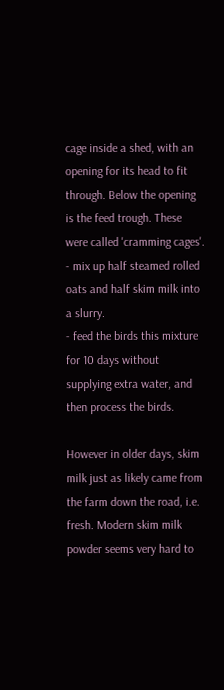cage inside a shed, with an opening for its head to fit through. Below the opening is the feed trough. These were called 'cramming cages'.
- mix up half steamed rolled oats and half skim milk into a slurry.
- feed the birds this mixture for 10 days without supplying extra water, and then process the birds.

However in older days, skim milk just as likely came from the farm down the road, i.e. fresh. Modern skim milk powder seems very hard to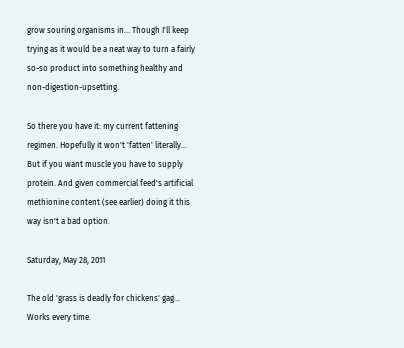grow souring organisms in... Though I'll keep trying as it would be a neat way to turn a fairly so-so product into something healthy and non-digestion-upsetting.

So there you have it: my current fattening regimen. Hopefully it won't 'fatten' literally... But if you want muscle you have to supply protein. And given commercial feed's artificial methionine content (see earlier) doing it this way isn't a bad option.

Saturday, May 28, 2011

The old 'grass is deadly for chickens' gag... Works every time.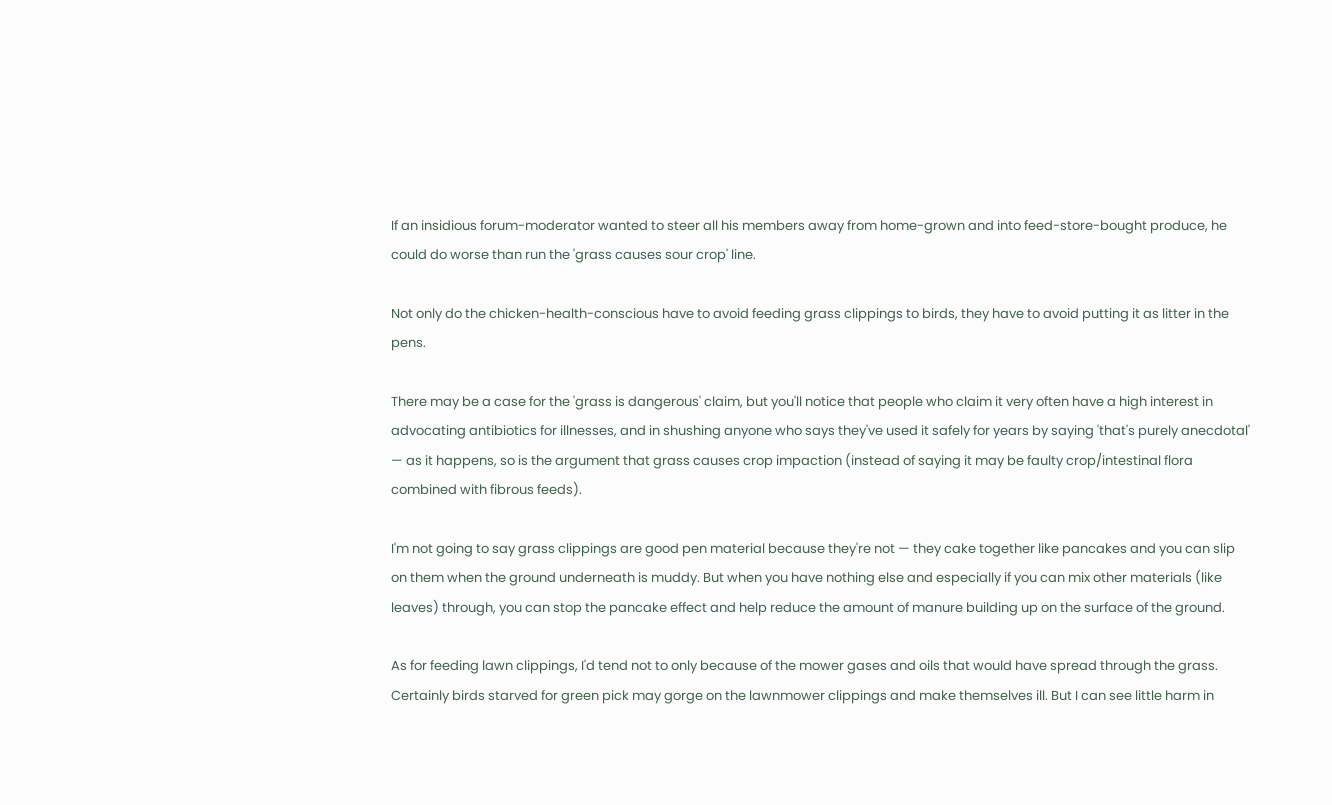If an insidious forum-moderator wanted to steer all his members away from home-grown and into feed-store-bought produce, he could do worse than run the 'grass causes sour crop' line.

Not only do the chicken-health-conscious have to avoid feeding grass clippings to birds, they have to avoid putting it as litter in the pens.

There may be a case for the 'grass is dangerous' claim, but you'll notice that people who claim it very often have a high interest in advocating antibiotics for illnesses, and in shushing anyone who says they've used it safely for years by saying 'that's purely anecdotal' — as it happens, so is the argument that grass causes crop impaction (instead of saying it may be faulty crop/intestinal flora combined with fibrous feeds).

I'm not going to say grass clippings are good pen material because they're not — they cake together like pancakes and you can slip on them when the ground underneath is muddy. But when you have nothing else and especially if you can mix other materials (like leaves) through, you can stop the pancake effect and help reduce the amount of manure building up on the surface of the ground.

As for feeding lawn clippings, I'd tend not to only because of the mower gases and oils that would have spread through the grass. Certainly birds starved for green pick may gorge on the lawnmower clippings and make themselves ill. But I can see little harm in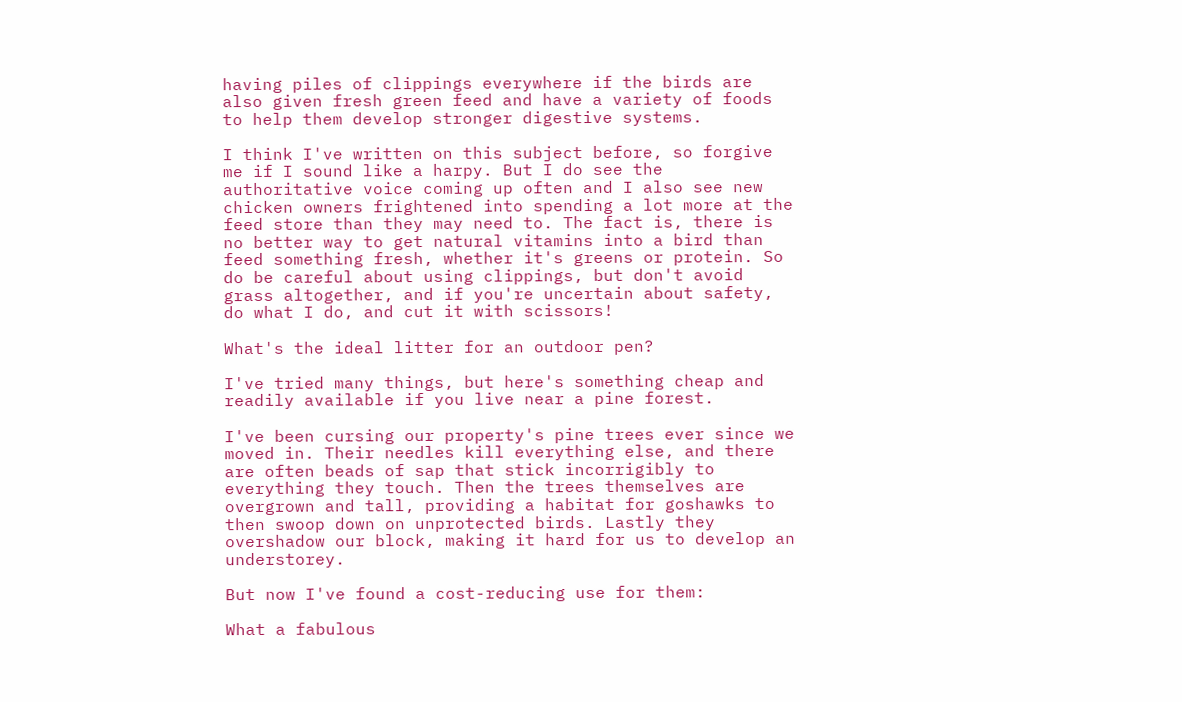having piles of clippings everywhere if the birds are also given fresh green feed and have a variety of foods to help them develop stronger digestive systems.

I think I've written on this subject before, so forgive me if I sound like a harpy. But I do see the authoritative voice coming up often and I also see new chicken owners frightened into spending a lot more at the feed store than they may need to. The fact is, there is no better way to get natural vitamins into a bird than feed something fresh, whether it's greens or protein. So do be careful about using clippings, but don't avoid grass altogether, and if you're uncertain about safety, do what I do, and cut it with scissors!

What's the ideal litter for an outdoor pen?

I've tried many things, but here's something cheap and readily available if you live near a pine forest.

I've been cursing our property's pine trees ever since we moved in. Their needles kill everything else, and there are often beads of sap that stick incorrigibly to everything they touch. Then the trees themselves are overgrown and tall, providing a habitat for goshawks to then swoop down on unprotected birds. Lastly they overshadow our block, making it hard for us to develop an understorey.

But now I've found a cost-reducing use for them:

What a fabulous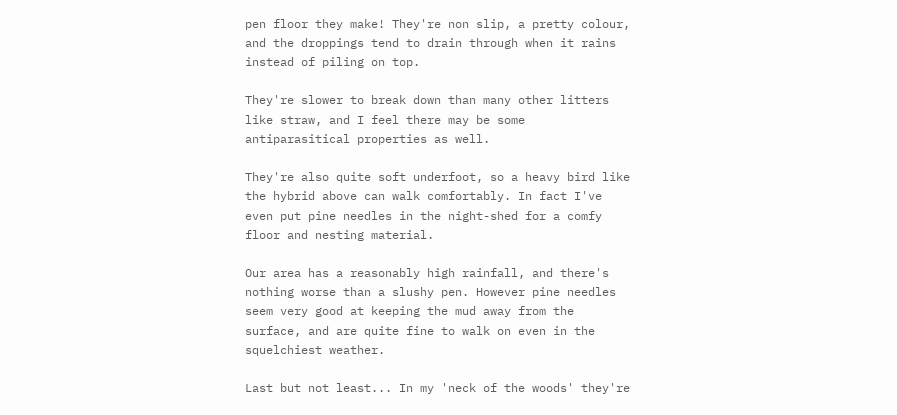pen floor they make! They're non slip, a pretty colour, and the droppings tend to drain through when it rains instead of piling on top.

They're slower to break down than many other litters like straw, and I feel there may be some antiparasitical properties as well.

They're also quite soft underfoot, so a heavy bird like the hybrid above can walk comfortably. In fact I've even put pine needles in the night-shed for a comfy floor and nesting material.

Our area has a reasonably high rainfall, and there's nothing worse than a slushy pen. However pine needles seem very good at keeping the mud away from the surface, and are quite fine to walk on even in the squelchiest weather.

Last but not least... In my 'neck of the woods' they're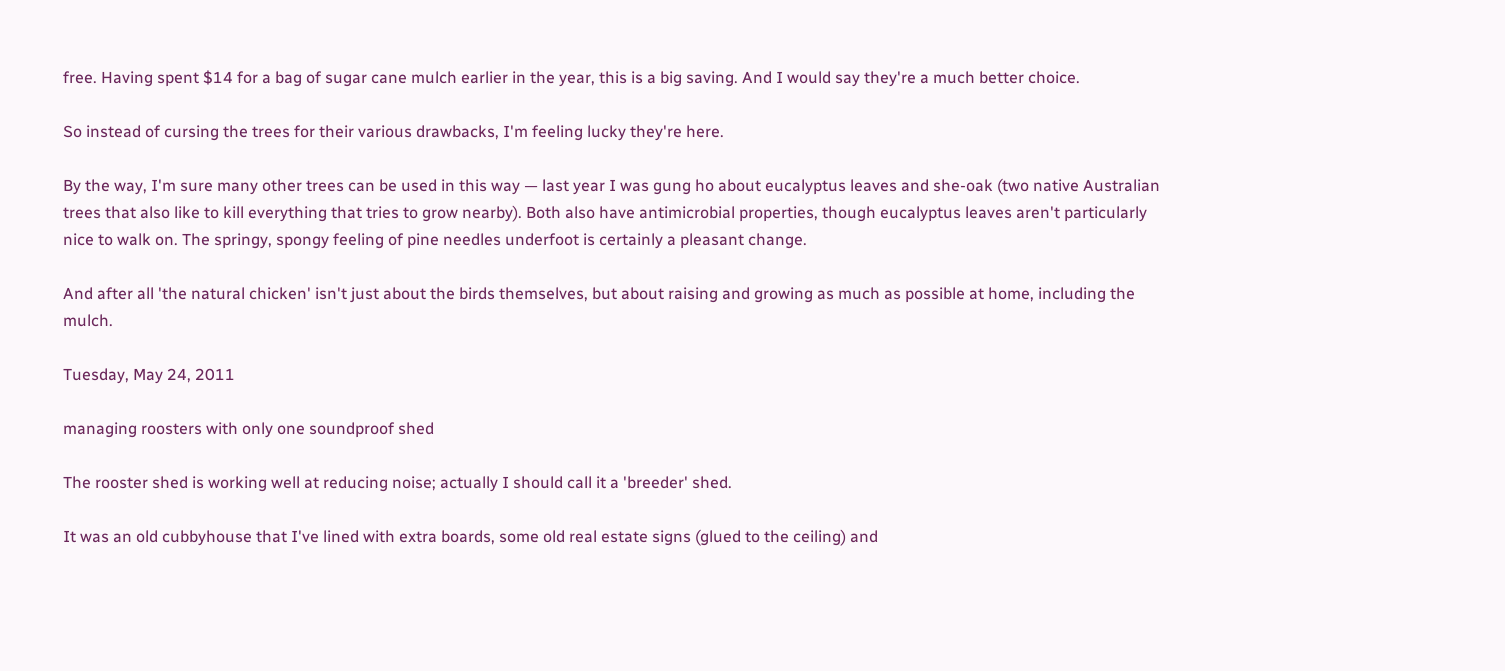free. Having spent $14 for a bag of sugar cane mulch earlier in the year, this is a big saving. And I would say they're a much better choice.

So instead of cursing the trees for their various drawbacks, I'm feeling lucky they're here.

By the way, I'm sure many other trees can be used in this way — last year I was gung ho about eucalyptus leaves and she-oak (two native Australian trees that also like to kill everything that tries to grow nearby). Both also have antimicrobial properties, though eucalyptus leaves aren't particularly nice to walk on. The springy, spongy feeling of pine needles underfoot is certainly a pleasant change.

And after all 'the natural chicken' isn't just about the birds themselves, but about raising and growing as much as possible at home, including the mulch.

Tuesday, May 24, 2011

managing roosters with only one soundproof shed

The rooster shed is working well at reducing noise; actually I should call it a 'breeder' shed.

It was an old cubbyhouse that I've lined with extra boards, some old real estate signs (glued to the ceiling) and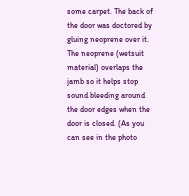some carpet. The back of the door was doctored by gluing neoprene over it. The neoprene (wetsuit material) overlaps the jamb so it helps stop sound bleeding around the door edges when the door is closed. (As you can see in the photo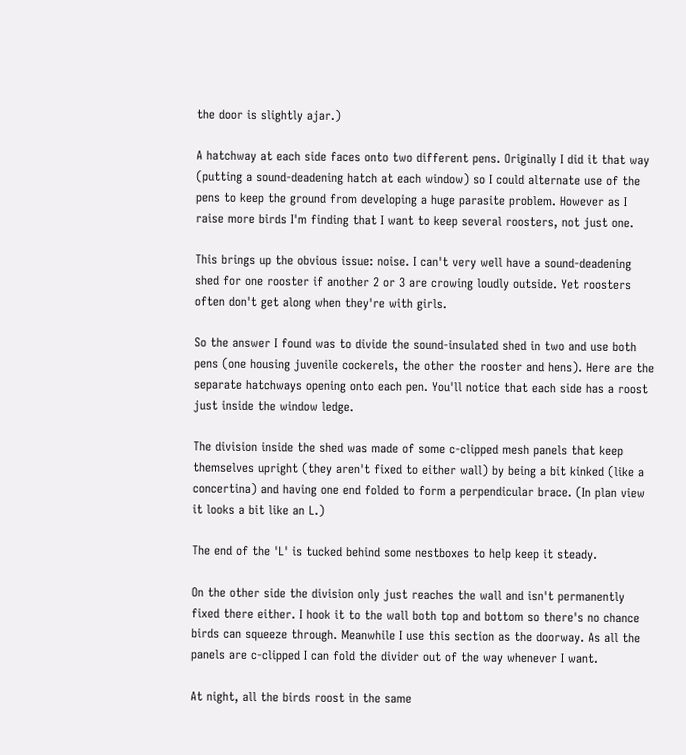the door is slightly ajar.)

A hatchway at each side faces onto two different pens. Originally I did it that way (putting a sound-deadening hatch at each window) so I could alternate use of the pens to keep the ground from developing a huge parasite problem. However as I raise more birds I'm finding that I want to keep several roosters, not just one.

This brings up the obvious issue: noise. I can't very well have a sound-deadening shed for one rooster if another 2 or 3 are crowing loudly outside. Yet roosters often don't get along when they're with girls.

So the answer I found was to divide the sound-insulated shed in two and use both pens (one housing juvenile cockerels, the other the rooster and hens). Here are the separate hatchways opening onto each pen. You'll notice that each side has a roost just inside the window ledge.

The division inside the shed was made of some c-clipped mesh panels that keep themselves upright (they aren't fixed to either wall) by being a bit kinked (like a concertina) and having one end folded to form a perpendicular brace. (In plan view it looks a bit like an L.)

The end of the 'L' is tucked behind some nestboxes to help keep it steady.

On the other side the division only just reaches the wall and isn't permanently fixed there either. I hook it to the wall both top and bottom so there's no chance birds can squeeze through. Meanwhile I use this section as the doorway. As all the panels are c-clipped I can fold the divider out of the way whenever I want.

At night, all the birds roost in the same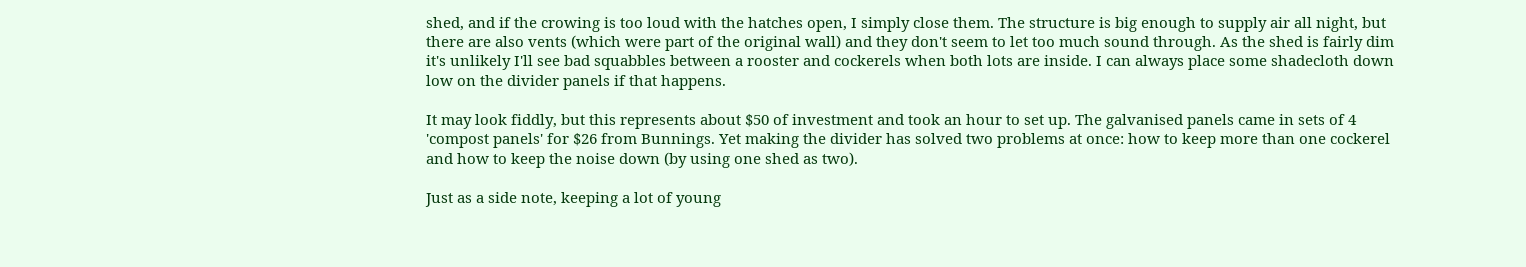shed, and if the crowing is too loud with the hatches open, I simply close them. The structure is big enough to supply air all night, but there are also vents (which were part of the original wall) and they don't seem to let too much sound through. As the shed is fairly dim it's unlikely I'll see bad squabbles between a rooster and cockerels when both lots are inside. I can always place some shadecloth down low on the divider panels if that happens.

It may look fiddly, but this represents about $50 of investment and took an hour to set up. The galvanised panels came in sets of 4 'compost panels' for $26 from Bunnings. Yet making the divider has solved two problems at once: how to keep more than one cockerel and how to keep the noise down (by using one shed as two).

Just as a side note, keeping a lot of young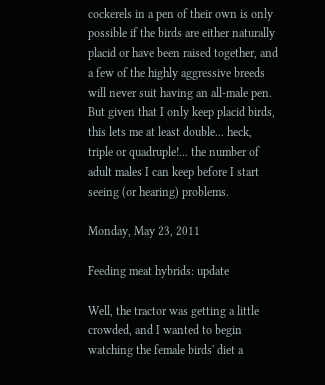cockerels in a pen of their own is only possible if the birds are either naturally placid or have been raised together, and a few of the highly aggressive breeds will never suit having an all-male pen. But given that I only keep placid birds, this lets me at least double... heck, triple or quadruple!... the number of adult males I can keep before I start seeing (or hearing) problems.

Monday, May 23, 2011

Feeding meat hybrids: update

Well, the tractor was getting a little crowded, and I wanted to begin watching the female birds' diet a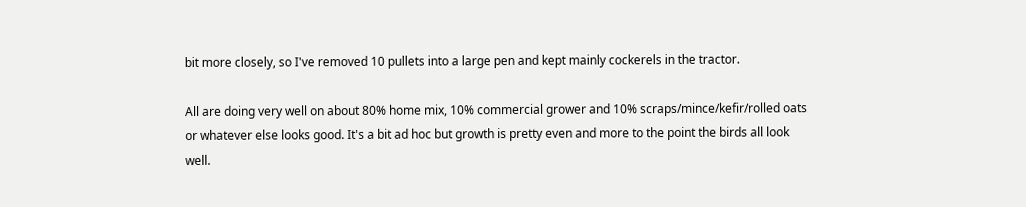bit more closely, so I've removed 10 pullets into a large pen and kept mainly cockerels in the tractor.

All are doing very well on about 80% home mix, 10% commercial grower and 10% scraps/mince/kefir/rolled oats or whatever else looks good. It's a bit ad hoc but growth is pretty even and more to the point the birds all look well.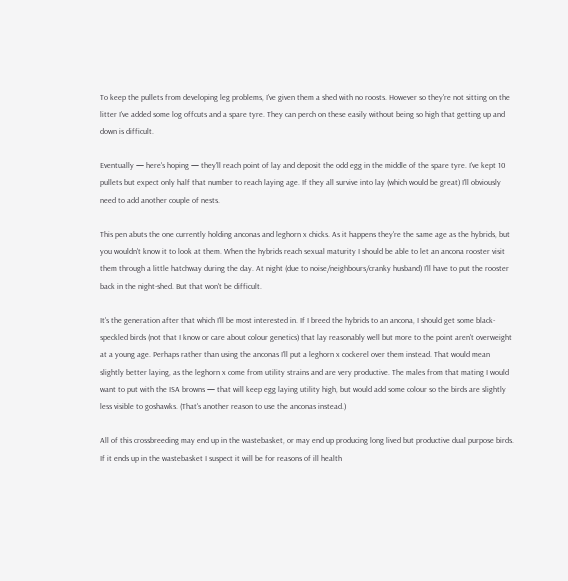To keep the pullets from developing leg problems, I've given them a shed with no roosts. However so they're not sitting on the litter I've added some log offcuts and a spare tyre. They can perch on these easily without being so high that getting up and down is difficult.

Eventually — here's hoping — they'll reach point of lay and deposit the odd egg in the middle of the spare tyre. I've kept 10 pullets but expect only half that number to reach laying age. If they all survive into lay (which would be great) I'll obviously need to add another couple of nests.

This pen abuts the one currently holding anconas and leghorn x chicks. As it happens they're the same age as the hybrids, but you wouldn't know it to look at them. When the hybrids reach sexual maturity I should be able to let an ancona rooster visit them through a little hatchway during the day. At night (due to noise/neighbours/cranky husband) I'll have to put the rooster back in the night-shed. But that won't be difficult.

It's the generation after that which I'll be most interested in. If I breed the hybrids to an ancona, I should get some black-speckled birds (not that I know or care about colour genetics) that lay reasonably well but more to the point aren't overweight at a young age. Perhaps rather than using the anconas I'll put a leghorn x cockerel over them instead. That would mean slightly better laying, as the leghorn x come from utility strains and are very productive. The males from that mating I would want to put with the ISA browns — that will keep egg laying utility high, but would add some colour so the birds are slightly less visible to goshawks. (That's another reason to use the anconas instead.)

All of this crossbreeding may end up in the wastebasket, or may end up producing long lived but productive dual purpose birds. If it ends up in the wastebasket I suspect it will be for reasons of ill health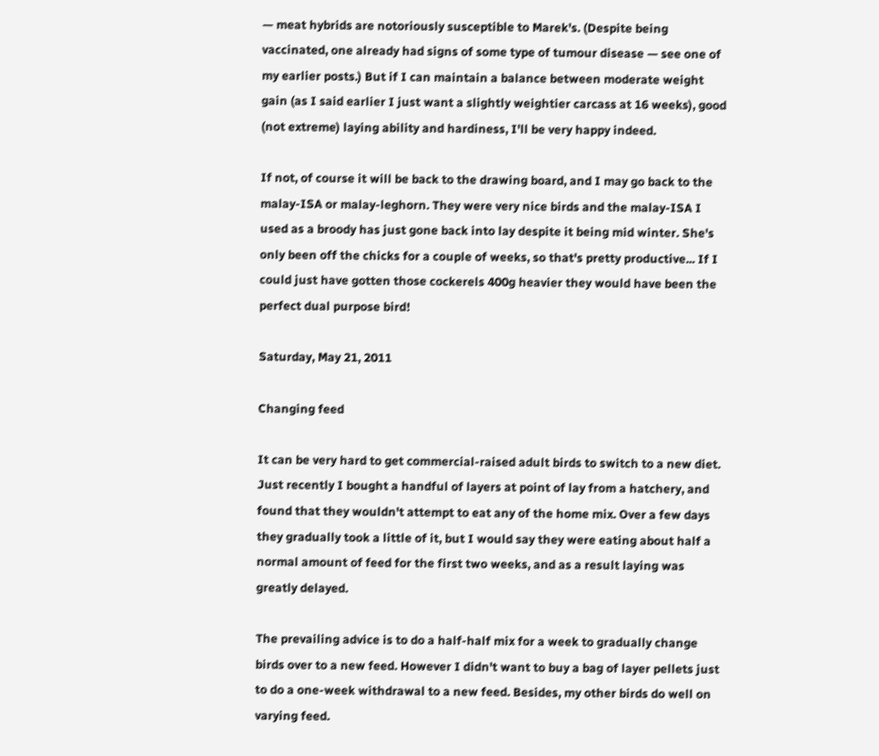— meat hybrids are notoriously susceptible to Marek's. (Despite being vaccinated, one already had signs of some type of tumour disease — see one of my earlier posts.) But if I can maintain a balance between moderate weight gain (as I said earlier I just want a slightly weightier carcass at 16 weeks), good (not extreme) laying ability and hardiness, I'll be very happy indeed.

If not, of course it will be back to the drawing board, and I may go back to the malay-ISA or malay-leghorn. They were very nice birds and the malay-ISA I used as a broody has just gone back into lay despite it being mid winter. She's only been off the chicks for a couple of weeks, so that's pretty productive... If I could just have gotten those cockerels 400g heavier they would have been the perfect dual purpose bird!

Saturday, May 21, 2011

Changing feed

It can be very hard to get commercial-raised adult birds to switch to a new diet. Just recently I bought a handful of layers at point of lay from a hatchery, and found that they wouldn't attempt to eat any of the home mix. Over a few days they gradually took a little of it, but I would say they were eating about half a normal amount of feed for the first two weeks, and as a result laying was greatly delayed.

The prevailing advice is to do a half-half mix for a week to gradually change birds over to a new feed. However I didn't want to buy a bag of layer pellets just to do a one-week withdrawal to a new feed. Besides, my other birds do well on varying feed.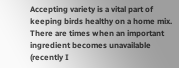Accepting variety is a vital part of keeping birds healthy on a home mix. There are times when an important ingredient becomes unavailable (recently I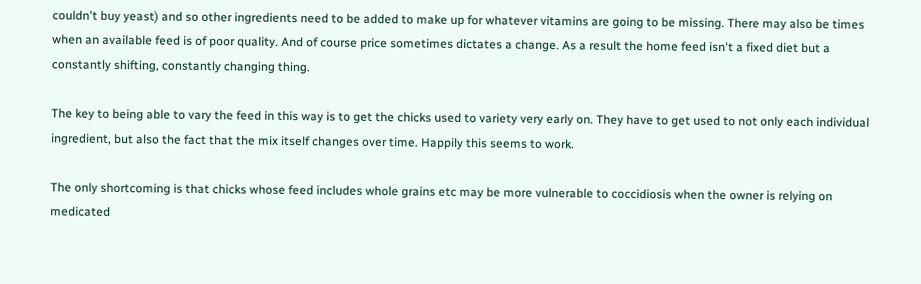couldn't buy yeast) and so other ingredients need to be added to make up for whatever vitamins are going to be missing. There may also be times when an available feed is of poor quality. And of course price sometimes dictates a change. As a result the home feed isn't a fixed diet but a constantly shifting, constantly changing thing.

The key to being able to vary the feed in this way is to get the chicks used to variety very early on. They have to get used to not only each individual ingredient, but also the fact that the mix itself changes over time. Happily this seems to work.

The only shortcoming is that chicks whose feed includes whole grains etc may be more vulnerable to coccidiosis when the owner is relying on medicated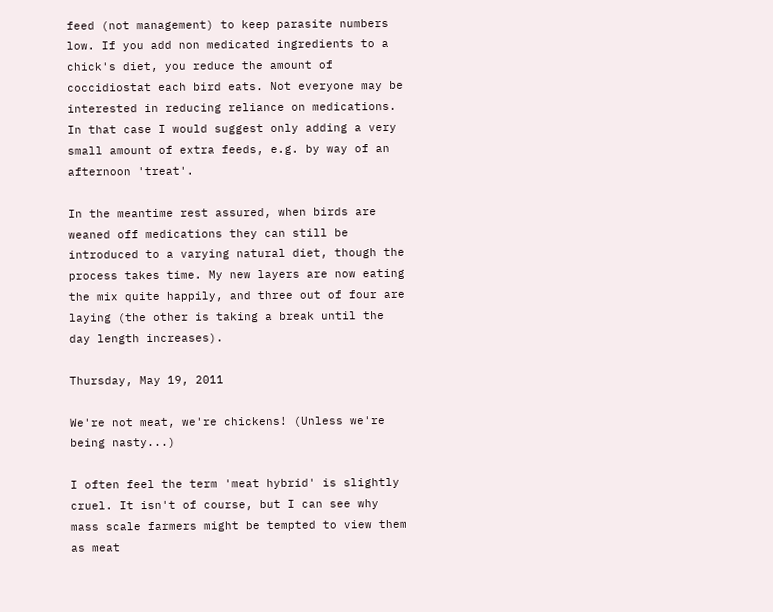feed (not management) to keep parasite numbers low. If you add non medicated ingredients to a chick's diet, you reduce the amount of coccidiostat each bird eats. Not everyone may be interested in reducing reliance on medications. In that case I would suggest only adding a very small amount of extra feeds, e.g. by way of an afternoon 'treat'.

In the meantime rest assured, when birds are weaned off medications they can still be introduced to a varying natural diet, though the process takes time. My new layers are now eating the mix quite happily, and three out of four are laying (the other is taking a break until the day length increases).

Thursday, May 19, 2011

We're not meat, we're chickens! (Unless we're being nasty...)

I often feel the term 'meat hybrid' is slightly cruel. It isn't of course, but I can see why mass scale farmers might be tempted to view them as meat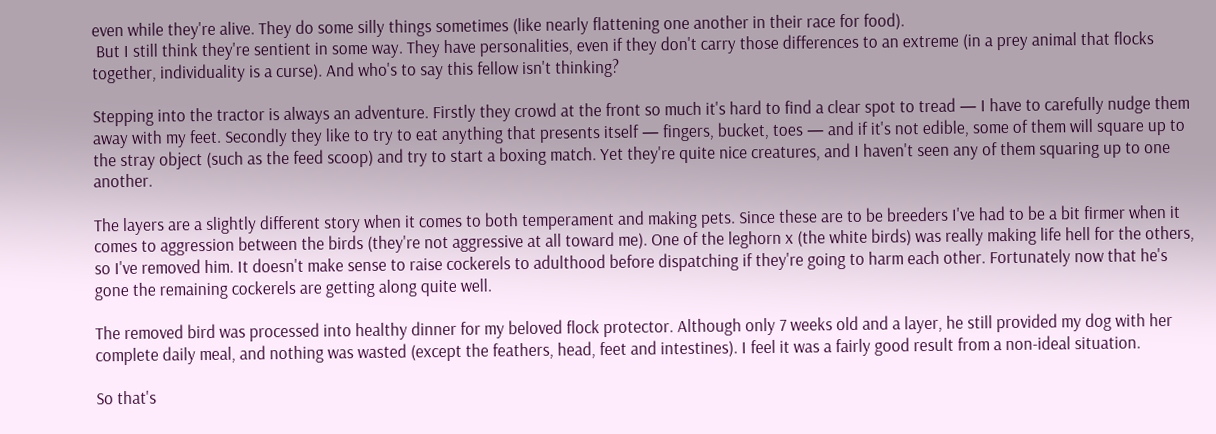even while they're alive. They do some silly things sometimes (like nearly flattening one another in their race for food).
 But I still think they're sentient in some way. They have personalities, even if they don't carry those differences to an extreme (in a prey animal that flocks together, individuality is a curse). And who's to say this fellow isn't thinking?

Stepping into the tractor is always an adventure. Firstly they crowd at the front so much it's hard to find a clear spot to tread — I have to carefully nudge them away with my feet. Secondly they like to try to eat anything that presents itself — fingers, bucket, toes — and if it's not edible, some of them will square up to the stray object (such as the feed scoop) and try to start a boxing match. Yet they're quite nice creatures, and I haven't seen any of them squaring up to one another.

The layers are a slightly different story when it comes to both temperament and making pets. Since these are to be breeders I've had to be a bit firmer when it comes to aggression between the birds (they're not aggressive at all toward me). One of the leghorn x (the white birds) was really making life hell for the others, so I've removed him. It doesn't make sense to raise cockerels to adulthood before dispatching if they're going to harm each other. Fortunately now that he's gone the remaining cockerels are getting along quite well.

The removed bird was processed into healthy dinner for my beloved flock protector. Although only 7 weeks old and a layer, he still provided my dog with her complete daily meal, and nothing was wasted (except the feathers, head, feet and intestines). I feel it was a fairly good result from a non-ideal situation.

So that's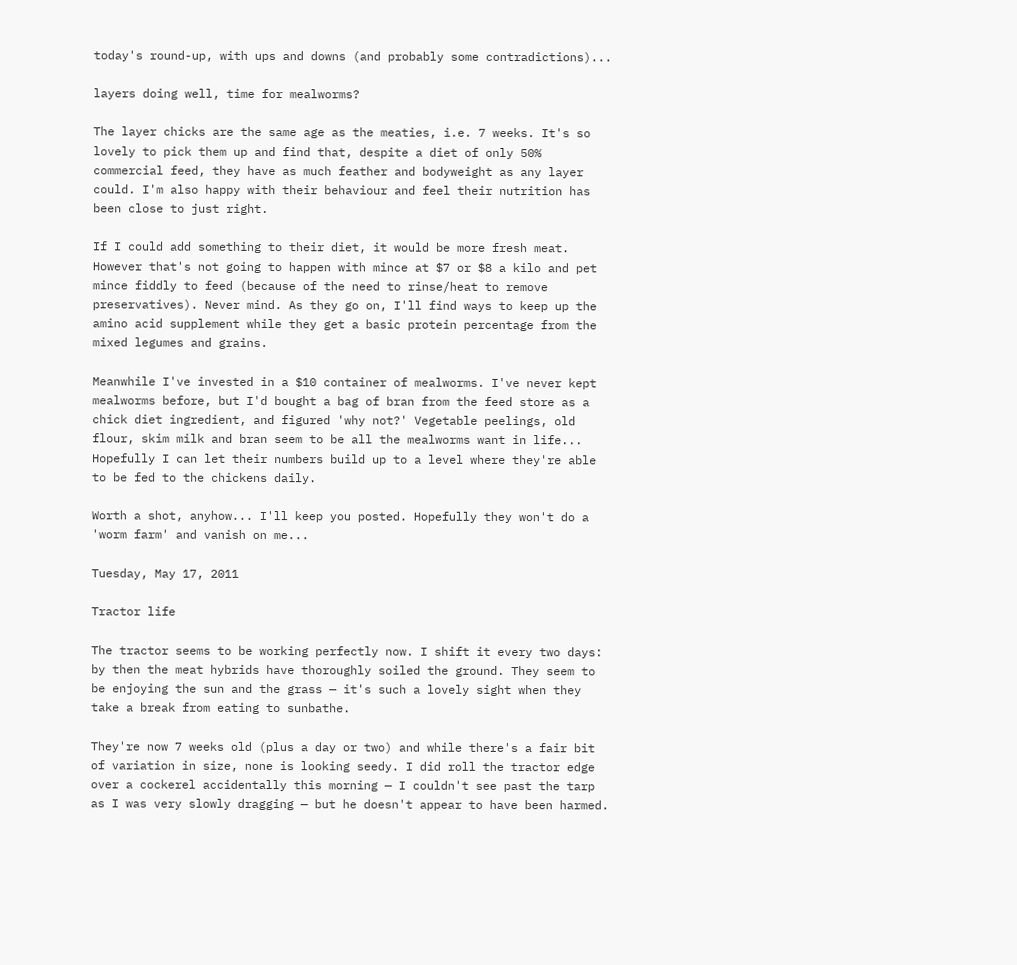today's round-up, with ups and downs (and probably some contradictions)...

layers doing well, time for mealworms?

The layer chicks are the same age as the meaties, i.e. 7 weeks. It's so lovely to pick them up and find that, despite a diet of only 50% commercial feed, they have as much feather and bodyweight as any layer could. I'm also happy with their behaviour and feel their nutrition has been close to just right.

If I could add something to their diet, it would be more fresh meat. However that's not going to happen with mince at $7 or $8 a kilo and pet mince fiddly to feed (because of the need to rinse/heat to remove preservatives). Never mind. As they go on, I'll find ways to keep up the amino acid supplement while they get a basic protein percentage from the mixed legumes and grains.

Meanwhile I've invested in a $10 container of mealworms. I've never kept mealworms before, but I'd bought a bag of bran from the feed store as a chick diet ingredient, and figured 'why not?' Vegetable peelings, old flour, skim milk and bran seem to be all the mealworms want in life... Hopefully I can let their numbers build up to a level where they're able to be fed to the chickens daily.

Worth a shot, anyhow... I'll keep you posted. Hopefully they won't do a 'worm farm' and vanish on me...

Tuesday, May 17, 2011

Tractor life

The tractor seems to be working perfectly now. I shift it every two days: by then the meat hybrids have thoroughly soiled the ground. They seem to be enjoying the sun and the grass — it's such a lovely sight when they take a break from eating to sunbathe.

They're now 7 weeks old (plus a day or two) and while there's a fair bit of variation in size, none is looking seedy. I did roll the tractor edge over a cockerel accidentally this morning — I couldn't see past the tarp as I was very slowly dragging — but he doesn't appear to have been harmed.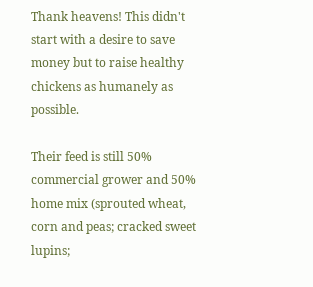Thank heavens! This didn't start with a desire to save money but to raise healthy chickens as humanely as possible.

Their feed is still 50% commercial grower and 50% home mix (sprouted wheat, corn and peas; cracked sweet lupins;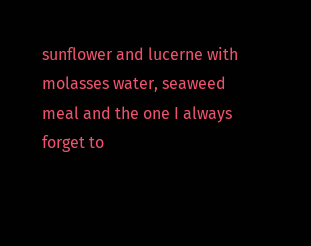sunflower and lucerne with molasses water, seaweed meal and the one I always forget to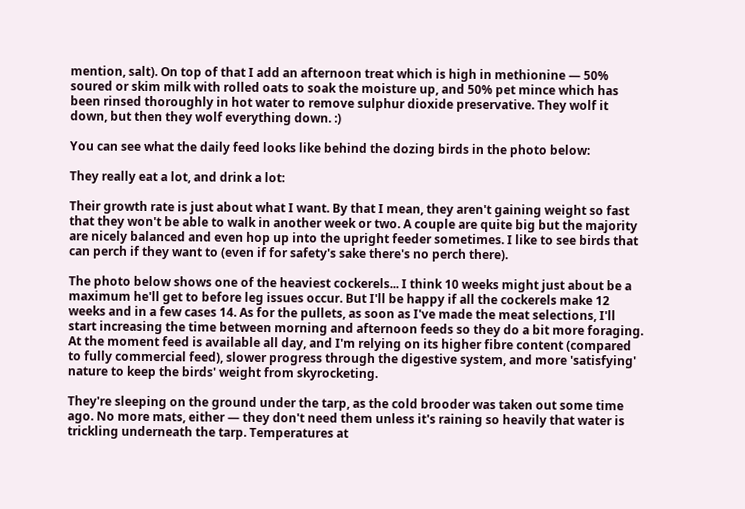mention, salt). On top of that I add an afternoon treat which is high in methionine — 50% soured or skim milk with rolled oats to soak the moisture up, and 50% pet mince which has been rinsed thoroughly in hot water to remove sulphur dioxide preservative. They wolf it down, but then they wolf everything down. :)

You can see what the daily feed looks like behind the dozing birds in the photo below:

They really eat a lot, and drink a lot:

Their growth rate is just about what I want. By that I mean, they aren't gaining weight so fast that they won't be able to walk in another week or two. A couple are quite big but the majority are nicely balanced and even hop up into the upright feeder sometimes. I like to see birds that can perch if they want to (even if for safety's sake there's no perch there).

The photo below shows one of the heaviest cockerels... I think 10 weeks might just about be a maximum he'll get to before leg issues occur. But I'll be happy if all the cockerels make 12 weeks and in a few cases 14. As for the pullets, as soon as I've made the meat selections, I'll start increasing the time between morning and afternoon feeds so they do a bit more foraging. At the moment feed is available all day, and I'm relying on its higher fibre content (compared to fully commercial feed), slower progress through the digestive system, and more 'satisfying' nature to keep the birds' weight from skyrocketing.

They're sleeping on the ground under the tarp, as the cold brooder was taken out some time ago. No more mats, either — they don't need them unless it's raining so heavily that water is trickling underneath the tarp. Temperatures at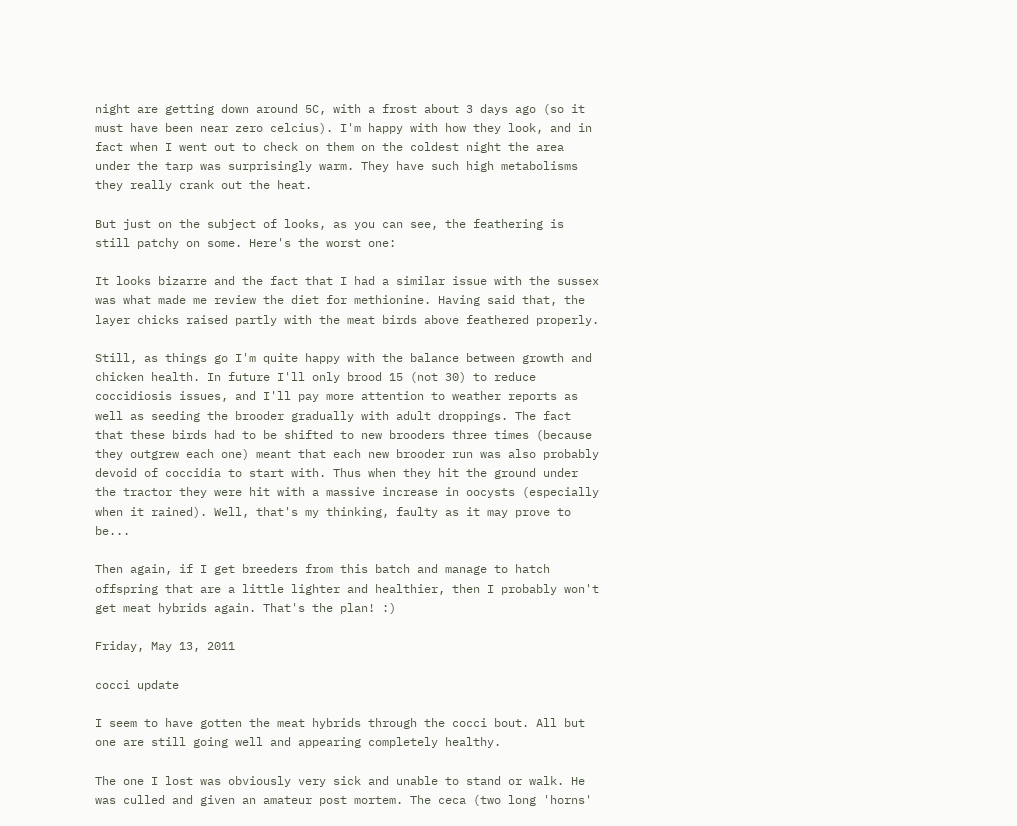night are getting down around 5C, with a frost about 3 days ago (so it must have been near zero celcius). I'm happy with how they look, and in fact when I went out to check on them on the coldest night the area under the tarp was surprisingly warm. They have such high metabolisms they really crank out the heat.

But just on the subject of looks, as you can see, the feathering is still patchy on some. Here's the worst one:

It looks bizarre and the fact that I had a similar issue with the sussex was what made me review the diet for methionine. Having said that, the layer chicks raised partly with the meat birds above feathered properly.

Still, as things go I'm quite happy with the balance between growth and chicken health. In future I'll only brood 15 (not 30) to reduce coccidiosis issues, and I'll pay more attention to weather reports as well as seeding the brooder gradually with adult droppings. The fact that these birds had to be shifted to new brooders three times (because they outgrew each one) meant that each new brooder run was also probably devoid of coccidia to start with. Thus when they hit the ground under the tractor they were hit with a massive increase in oocysts (especially when it rained). Well, that's my thinking, faulty as it may prove to be...

Then again, if I get breeders from this batch and manage to hatch offspring that are a little lighter and healthier, then I probably won't get meat hybrids again. That's the plan! :)

Friday, May 13, 2011

cocci update

I seem to have gotten the meat hybrids through the cocci bout. All but one are still going well and appearing completely healthy.

The one I lost was obviously very sick and unable to stand or walk. He was culled and given an amateur post mortem. The ceca (two long 'horns'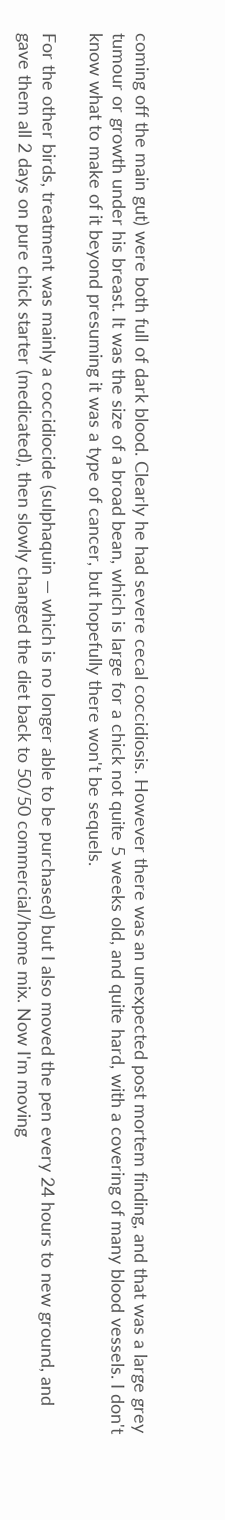coming off the main gut) were both full of dark blood. Clearly he had severe cecal coccidiosis. However there was an unexpected post mortem finding, and that was a large grey tumour or growth under his breast. It was the size of a broad bean, which is large for a chick not quite 5 weeks old, and quite hard, with a covering of many blood vessels. I don't know what to make of it beyond presuming it was a type of cancer, but hopefully there won't be sequels.

For the other birds, treatment was mainly a coccidiocide (sulphaquin — which is no longer able to be purchased) but I also moved the pen every 24 hours to new ground, and gave them all 2 days on pure chick starter (medicated), then slowly changed the diet back to 50/50 commercial/home mix. Now I'm moving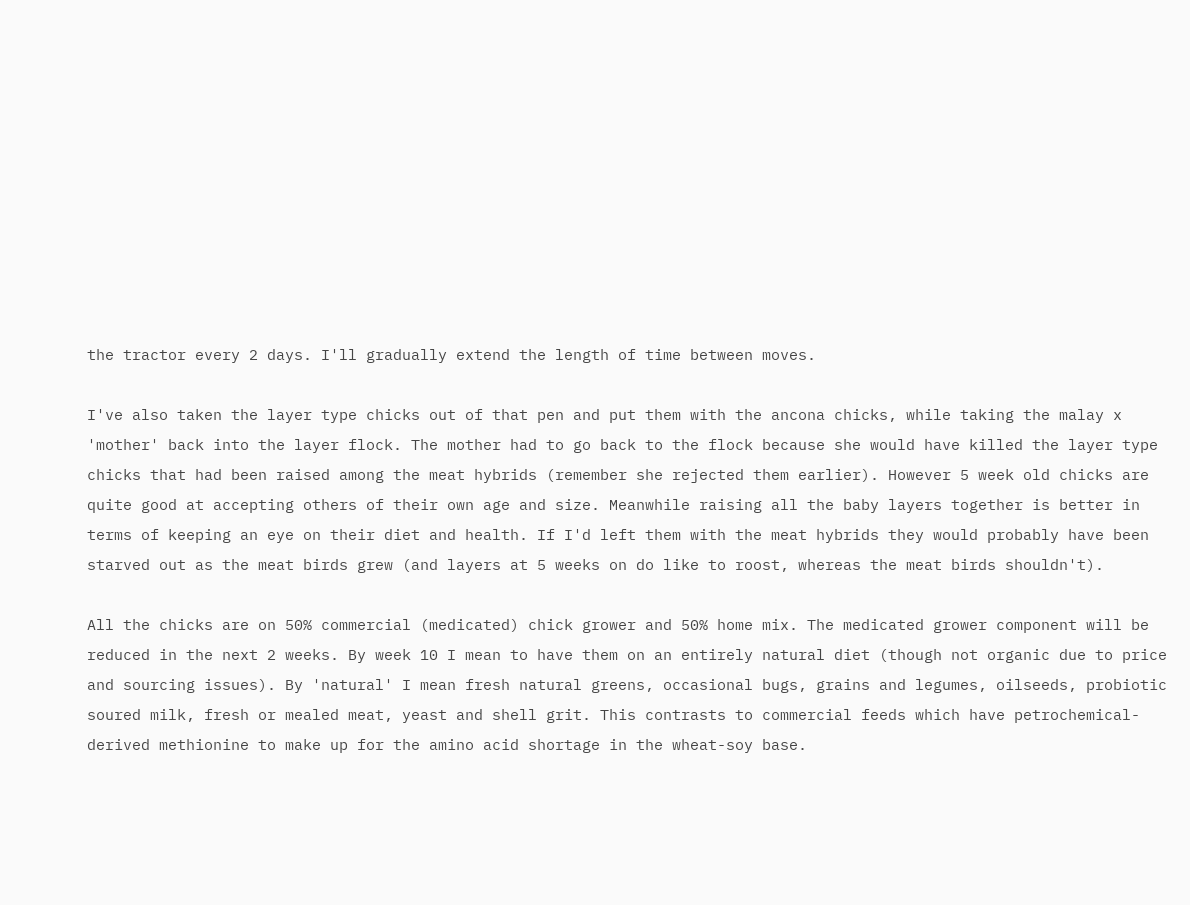the tractor every 2 days. I'll gradually extend the length of time between moves.

I've also taken the layer type chicks out of that pen and put them with the ancona chicks, while taking the malay x 'mother' back into the layer flock. The mother had to go back to the flock because she would have killed the layer type chicks that had been raised among the meat hybrids (remember she rejected them earlier). However 5 week old chicks are quite good at accepting others of their own age and size. Meanwhile raising all the baby layers together is better in terms of keeping an eye on their diet and health. If I'd left them with the meat hybrids they would probably have been starved out as the meat birds grew (and layers at 5 weeks on do like to roost, whereas the meat birds shouldn't).

All the chicks are on 50% commercial (medicated) chick grower and 50% home mix. The medicated grower component will be reduced in the next 2 weeks. By week 10 I mean to have them on an entirely natural diet (though not organic due to price and sourcing issues). By 'natural' I mean fresh natural greens, occasional bugs, grains and legumes, oilseeds, probiotic soured milk, fresh or mealed meat, yeast and shell grit. This contrasts to commercial feeds which have petrochemical-derived methionine to make up for the amino acid shortage in the wheat-soy base.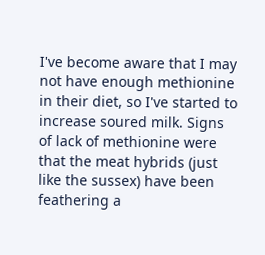I've become aware that I may not have enough methionine in their diet, so I've started to increase soured milk. Signs of lack of methionine were that the meat hybrids (just like the sussex) have been feathering a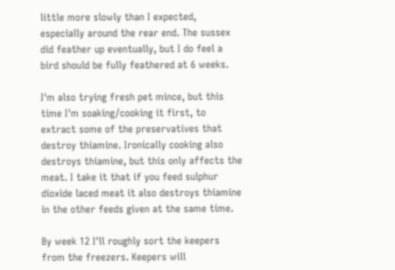little more slowly than I expected, especially around the rear end. The sussex did feather up eventually, but I do feel a bird should be fully feathered at 6 weeks.

I'm also trying fresh pet mince, but this time I'm soaking/cooking it first, to extract some of the preservatives that destroy thiamine. Ironically cooking also destroys thiamine, but this only affects the meat. I take it that if you feed sulphur dioxide laced meat it also destroys thiamine in the other feeds given at the same time.

By week 12 I'll roughly sort the keepers from the freezers. Keepers will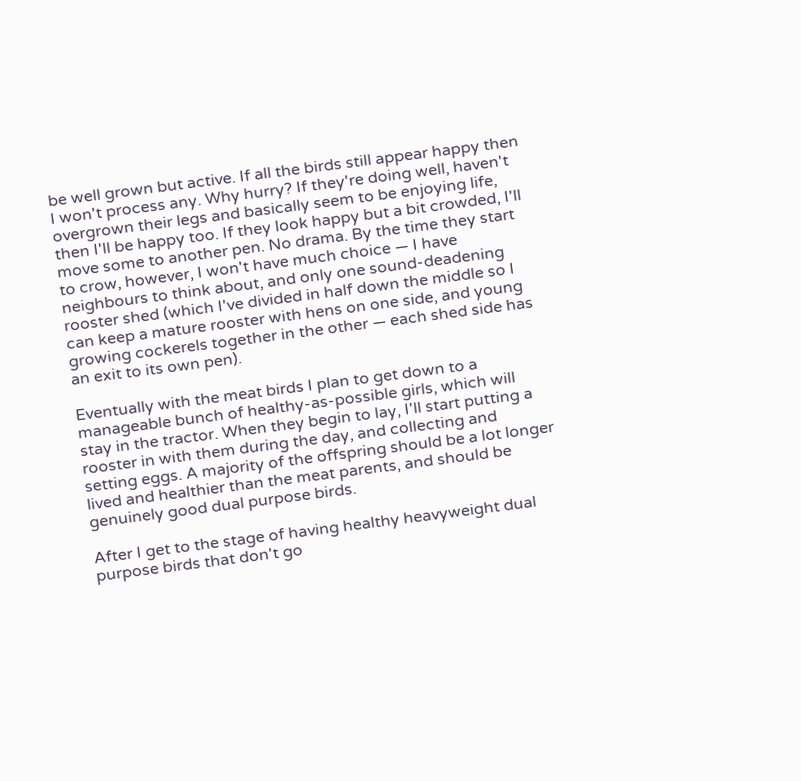be well grown but active. If all the birds still appear happy then I won't process any. Why hurry? If they're doing well, haven't overgrown their legs and basically seem to be enjoying life, then I'll be happy too. If they look happy but a bit crowded, I'll move some to another pen. No drama. By the time they start to crow, however, I won't have much choice — I have neighbours to think about, and only one sound-deadening rooster shed (which I've divided in half down the middle so I can keep a mature rooster with hens on one side, and young growing cockerels together in the other — each shed side has an exit to its own pen).

Eventually with the meat birds I plan to get down to a manageable bunch of healthy-as-possible girls, which will stay in the tractor. When they begin to lay, I'll start putting a rooster in with them during the day, and collecting and setting eggs. A majority of the offspring should be a lot longer lived and healthier than the meat parents, and should be genuinely good dual purpose birds.

After I get to the stage of having healthy heavyweight dual purpose birds that don't go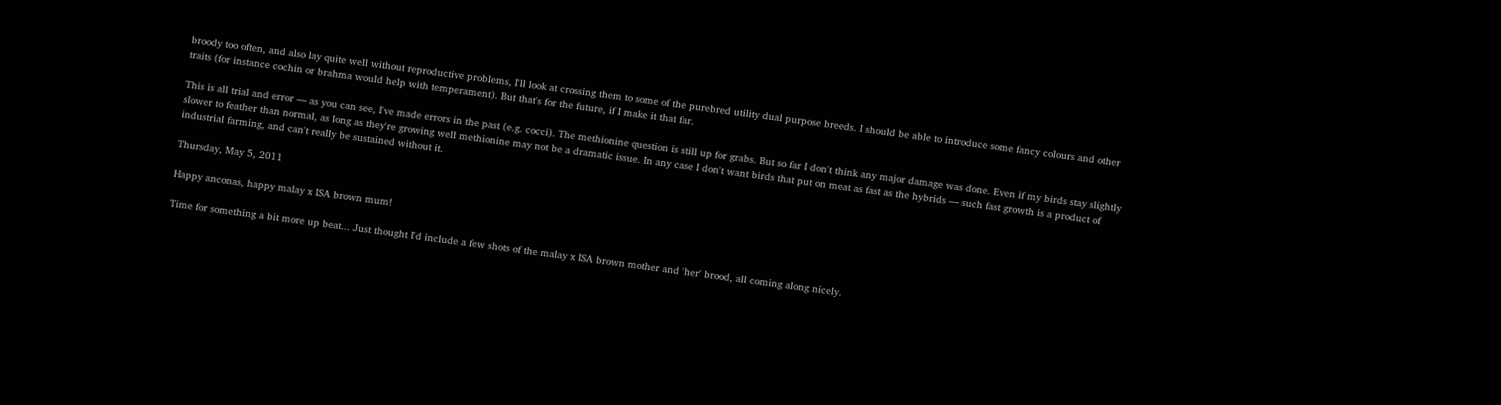broody too often, and also lay quite well without reproductive problems, I'll look at crossing them to some of the purebred utility dual purpose breeds. I should be able to introduce some fancy colours and other traits (for instance cochin or brahma would help with temperament). But that's for the future, if I make it that far.

This is all trial and error — as you can see, I've made errors in the past (e.g. cocci). The methionine question is still up for grabs. But so far I don't think any major damage was done. Even if my birds stay slightly slower to feather than normal, as long as they're growing well methionine may not be a dramatic issue. In any case I don't want birds that put on meat as fast as the hybrids — such fast growth is a product of industrial farming, and can't really be sustained without it.

Thursday, May 5, 2011

Happy anconas, happy malay x ISA brown mum!

Time for something a bit more up beat... Just thought I'd include a few shots of the malay x ISA brown mother and 'her' brood, all coming along nicely.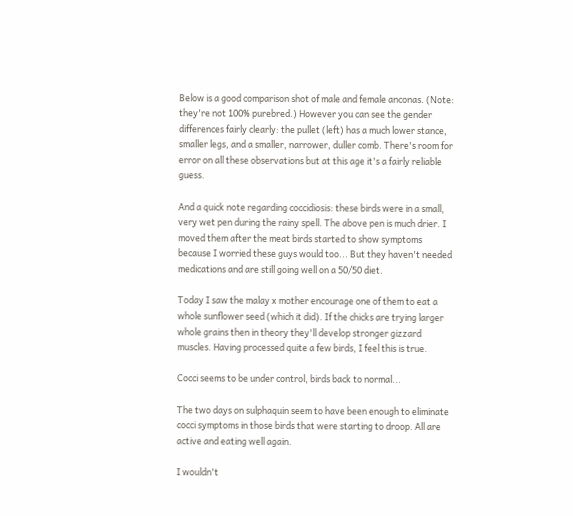Below is a good comparison shot of male and female anconas. (Note: they're not 100% purebred.) However you can see the gender differences fairly clearly: the pullet (left) has a much lower stance, smaller legs, and a smaller, narrower, duller comb. There's room for error on all these observations but at this age it's a fairly reliable guess.

And a quick note regarding coccidiosis: these birds were in a small, very wet pen during the rainy spell. The above pen is much drier. I moved them after the meat birds started to show symptoms because I worried these guys would too... But they haven't needed medications and are still going well on a 50/50 diet.

Today I saw the malay x mother encourage one of them to eat a whole sunflower seed (which it did). If the chicks are trying larger whole grains then in theory they'll develop stronger gizzard muscles. Having processed quite a few birds, I feel this is true.

Cocci seems to be under control, birds back to normal...

The two days on sulphaquin seem to have been enough to eliminate cocci symptoms in those birds that were starting to droop. All are active and eating well again.

I wouldn't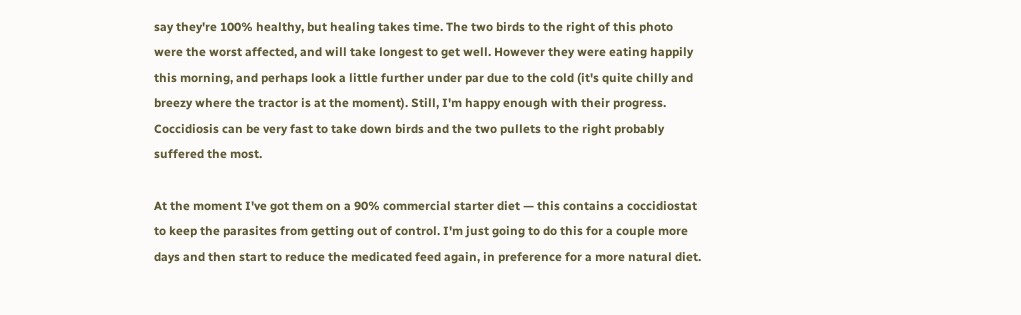say they're 100% healthy, but healing takes time. The two birds to the right of this photo were the worst affected, and will take longest to get well. However they were eating happily this morning, and perhaps look a little further under par due to the cold (it's quite chilly and breezy where the tractor is at the moment). Still, I'm happy enough with their progress. Coccidiosis can be very fast to take down birds and the two pullets to the right probably suffered the most.

At the moment I've got them on a 90% commercial starter diet — this contains a coccidiostat to keep the parasites from getting out of control. I'm just going to do this for a couple more days and then start to reduce the medicated feed again, in preference for a more natural diet.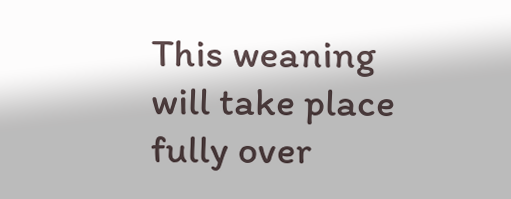This weaning will take place fully over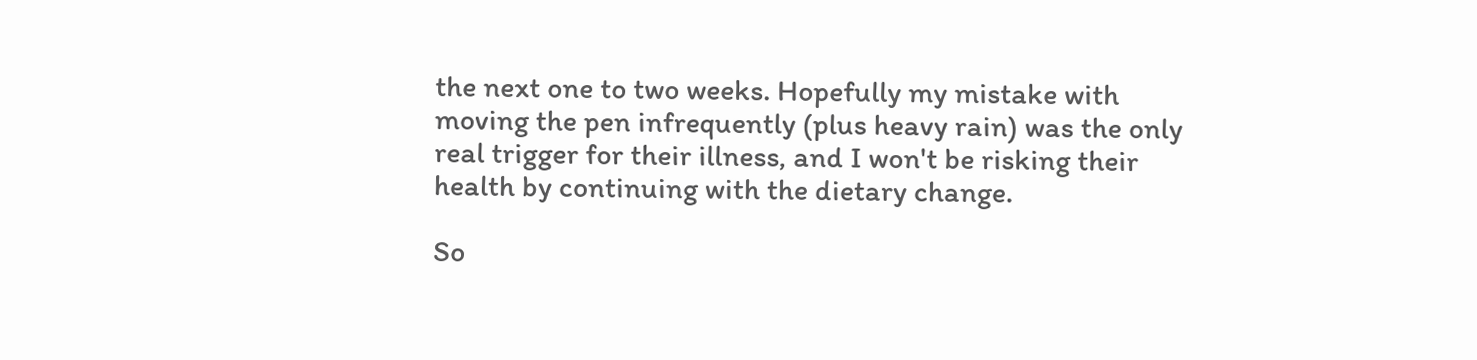the next one to two weeks. Hopefully my mistake with moving the pen infrequently (plus heavy rain) was the only real trigger for their illness, and I won't be risking their health by continuing with the dietary change.

So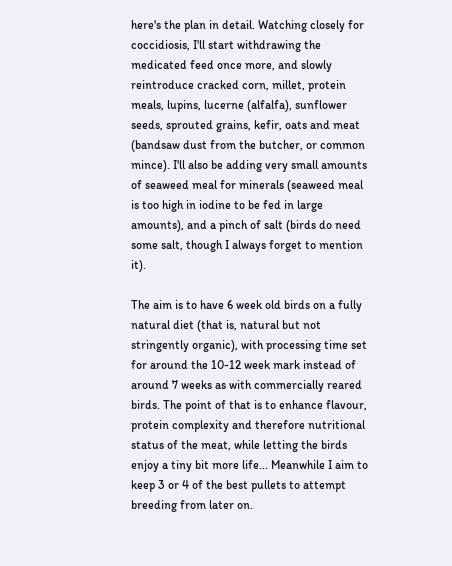here's the plan in detail. Watching closely for coccidiosis, I'll start withdrawing the medicated feed once more, and slowly reintroduce cracked corn, millet, protein meals, lupins, lucerne (alfalfa), sunflower seeds, sprouted grains, kefir, oats and meat (bandsaw dust from the butcher, or common mince). I'll also be adding very small amounts of seaweed meal for minerals (seaweed meal is too high in iodine to be fed in large amounts), and a pinch of salt (birds do need some salt, though I always forget to mention it).

The aim is to have 6 week old birds on a fully natural diet (that is, natural but not stringently organic), with processing time set for around the 10-12 week mark instead of around 7 weeks as with commercially reared birds. The point of that is to enhance flavour, protein complexity and therefore nutritional status of the meat, while letting the birds enjoy a tiny bit more life... Meanwhile I aim to keep 3 or 4 of the best pullets to attempt breeding from later on.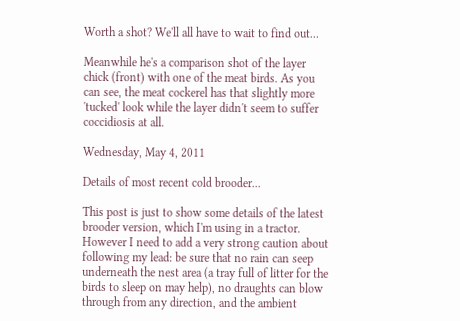Worth a shot? We'll all have to wait to find out...

Meanwhile he's a comparison shot of the layer chick (front) with one of the meat birds. As you can see, the meat cockerel has that slightly more 'tucked' look while the layer didn't seem to suffer coccidiosis at all.

Wednesday, May 4, 2011

Details of most recent cold brooder...

This post is just to show some details of the latest brooder version, which I'm using in a tractor. However I need to add a very strong caution about following my lead: be sure that no rain can seep underneath the nest area (a tray full of litter for the birds to sleep on may help), no draughts can blow through from any direction, and the ambient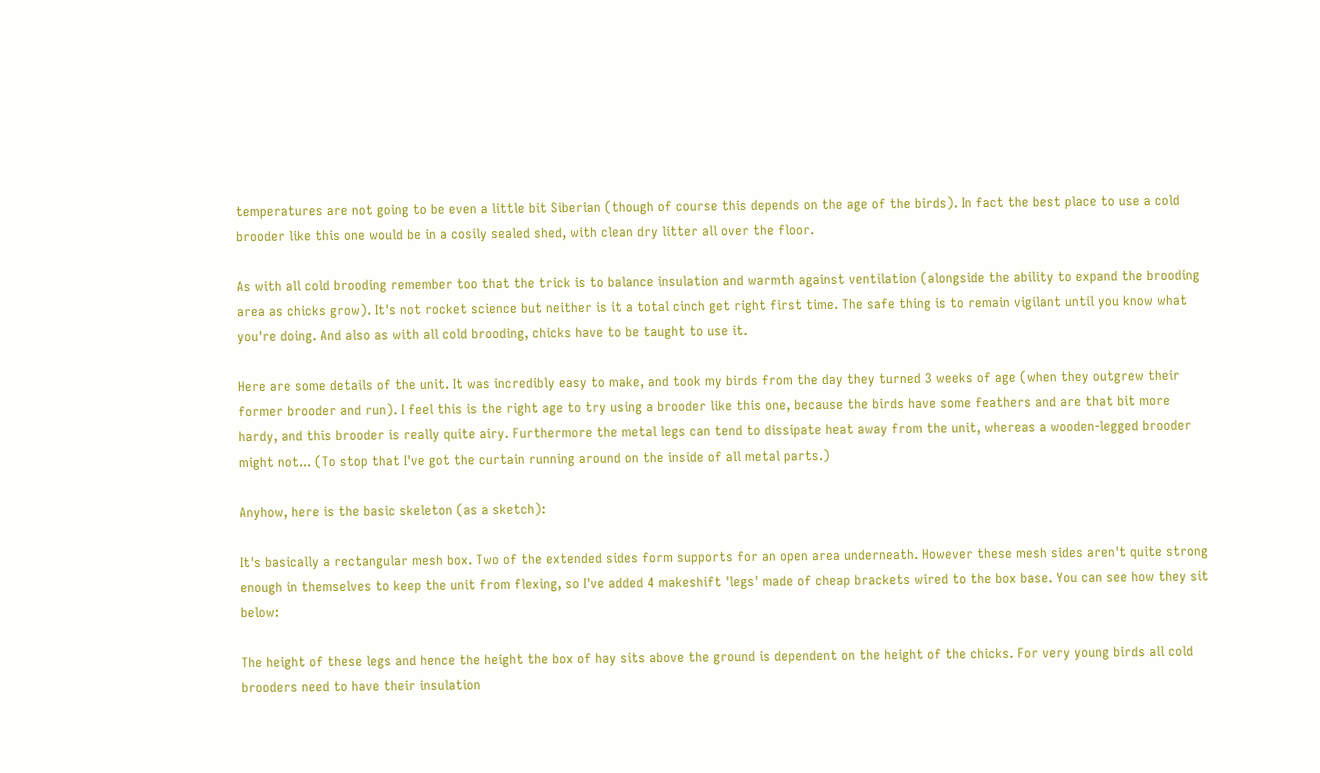temperatures are not going to be even a little bit Siberian (though of course this depends on the age of the birds). In fact the best place to use a cold brooder like this one would be in a cosily sealed shed, with clean dry litter all over the floor.

As with all cold brooding remember too that the trick is to balance insulation and warmth against ventilation (alongside the ability to expand the brooding area as chicks grow). It's not rocket science but neither is it a total cinch get right first time. The safe thing is to remain vigilant until you know what you're doing. And also as with all cold brooding, chicks have to be taught to use it.

Here are some details of the unit. It was incredibly easy to make, and took my birds from the day they turned 3 weeks of age (when they outgrew their former brooder and run). I feel this is the right age to try using a brooder like this one, because the birds have some feathers and are that bit more hardy, and this brooder is really quite airy. Furthermore the metal legs can tend to dissipate heat away from the unit, whereas a wooden-legged brooder might not... (To stop that I've got the curtain running around on the inside of all metal parts.)

Anyhow, here is the basic skeleton (as a sketch):

It's basically a rectangular mesh box. Two of the extended sides form supports for an open area underneath. However these mesh sides aren't quite strong enough in themselves to keep the unit from flexing, so I've added 4 makeshift 'legs' made of cheap brackets wired to the box base. You can see how they sit below:

The height of these legs and hence the height the box of hay sits above the ground is dependent on the height of the chicks. For very young birds all cold brooders need to have their insulation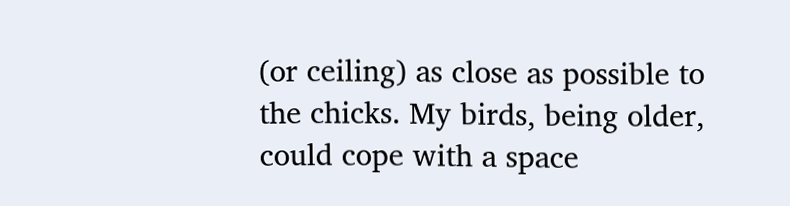(or ceiling) as close as possible to the chicks. My birds, being older, could cope with a space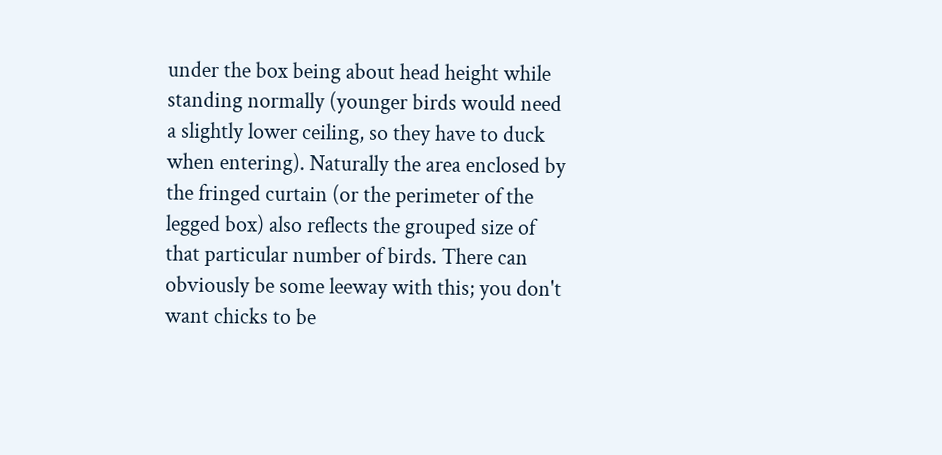under the box being about head height while standing normally (younger birds would need a slightly lower ceiling, so they have to duck when entering). Naturally the area enclosed by the fringed curtain (or the perimeter of the legged box) also reflects the grouped size of that particular number of birds. There can obviously be some leeway with this; you don't want chicks to be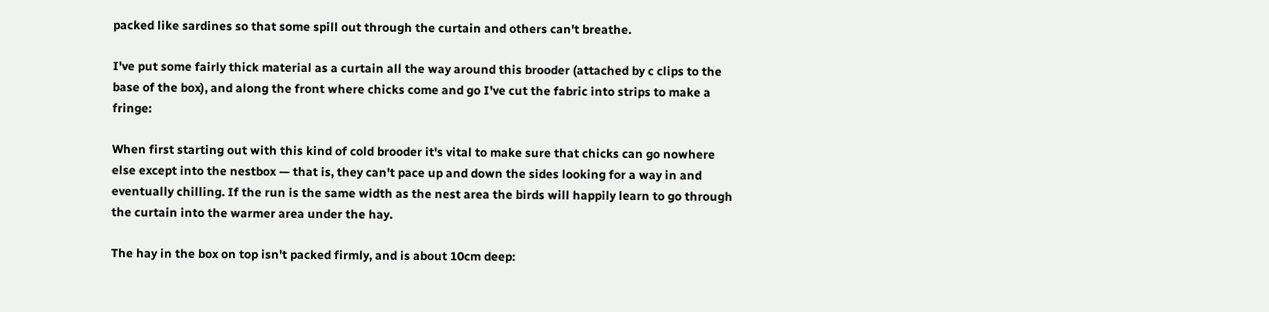packed like sardines so that some spill out through the curtain and others can't breathe.

I've put some fairly thick material as a curtain all the way around this brooder (attached by c clips to the base of the box), and along the front where chicks come and go I've cut the fabric into strips to make a fringe:

When first starting out with this kind of cold brooder it's vital to make sure that chicks can go nowhere else except into the nestbox — that is, they can't pace up and down the sides looking for a way in and eventually chilling. If the run is the same width as the nest area the birds will happily learn to go through the curtain into the warmer area under the hay.

The hay in the box on top isn't packed firmly, and is about 10cm deep: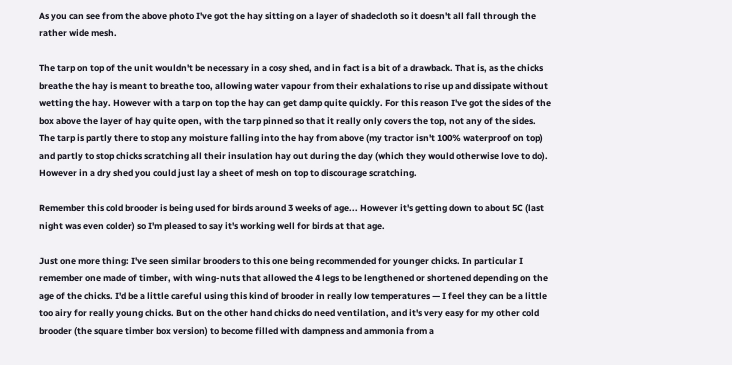As you can see from the above photo I've got the hay sitting on a layer of shadecloth so it doesn't all fall through the rather wide mesh.

The tarp on top of the unit wouldn't be necessary in a cosy shed, and in fact is a bit of a drawback. That is, as the chicks breathe the hay is meant to breathe too, allowing water vapour from their exhalations to rise up and dissipate without wetting the hay. However with a tarp on top the hay can get damp quite quickly. For this reason I've got the sides of the box above the layer of hay quite open, with the tarp pinned so that it really only covers the top, not any of the sides. The tarp is partly there to stop any moisture falling into the hay from above (my tractor isn't 100% waterproof on top) and partly to stop chicks scratching all their insulation hay out during the day (which they would otherwise love to do). However in a dry shed you could just lay a sheet of mesh on top to discourage scratching.

Remember this cold brooder is being used for birds around 3 weeks of age... However it's getting down to about 5C (last night was even colder) so I'm pleased to say it's working well for birds at that age.

Just one more thing: I've seen similar brooders to this one being recommended for younger chicks. In particular I remember one made of timber, with wing-nuts that allowed the 4 legs to be lengthened or shortened depending on the age of the chicks. I'd be a little careful using this kind of brooder in really low temperatures — I feel they can be a little too airy for really young chicks. But on the other hand chicks do need ventilation, and it's very easy for my other cold brooder (the square timber box version) to become filled with dampness and ammonia from a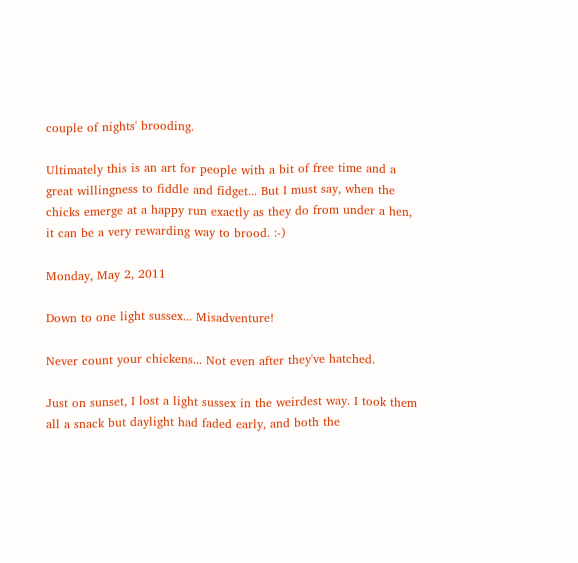couple of nights' brooding.

Ultimately this is an art for people with a bit of free time and a great willingness to fiddle and fidget... But I must say, when the chicks emerge at a happy run exactly as they do from under a hen, it can be a very rewarding way to brood. :-)

Monday, May 2, 2011

Down to one light sussex... Misadventure!

Never count your chickens... Not even after they've hatched.

Just on sunset, I lost a light sussex in the weirdest way. I took them all a snack but daylight had faded early, and both the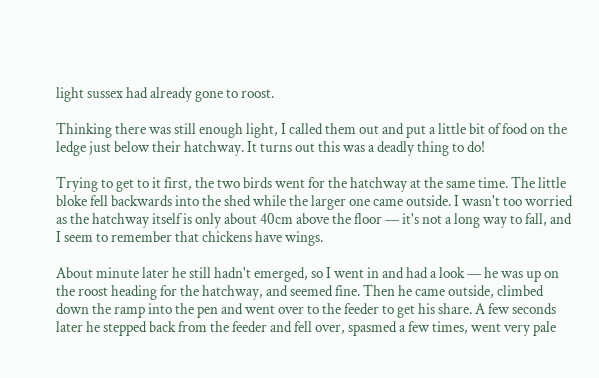light sussex had already gone to roost.

Thinking there was still enough light, I called them out and put a little bit of food on the ledge just below their hatchway. It turns out this was a deadly thing to do!

Trying to get to it first, the two birds went for the hatchway at the same time. The little bloke fell backwards into the shed while the larger one came outside. I wasn't too worried as the hatchway itself is only about 40cm above the floor — it's not a long way to fall, and I seem to remember that chickens have wings.

About minute later he still hadn't emerged, so I went in and had a look — he was up on the roost heading for the hatchway, and seemed fine. Then he came outside, climbed down the ramp into the pen and went over to the feeder to get his share. A few seconds later he stepped back from the feeder and fell over, spasmed a few times, went very pale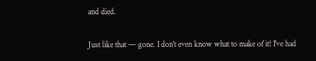and died.

Just like that — gone. I don't even know what to make of it! I've had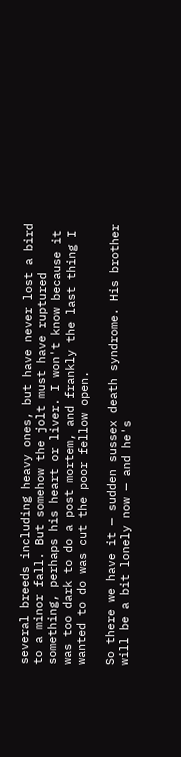several breeds including heavy ones, but have never lost a bird to a minor fall. But somehow the jolt must have ruptured something, perhaps his heart or liver. I won't know because it was too dark to do a post mortem, and frankly the last thing I wanted to do was cut the poor fellow open.

So there we have it — sudden sussex death syndrome. His brother will be a bit lonely now — and he's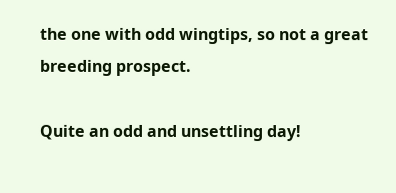the one with odd wingtips, so not a great breeding prospect.

Quite an odd and unsettling day!